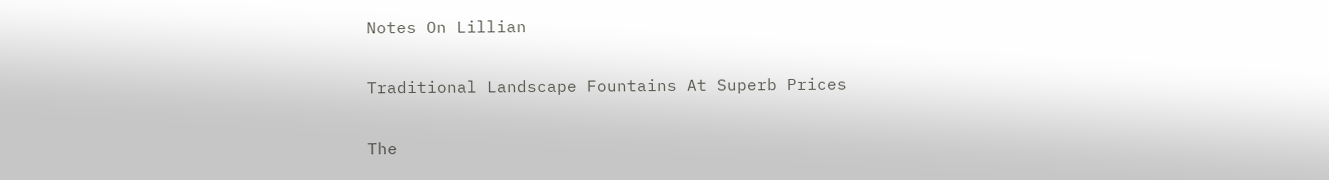Notes On Lillian

Traditional Landscape Fountains At Superb Prices

The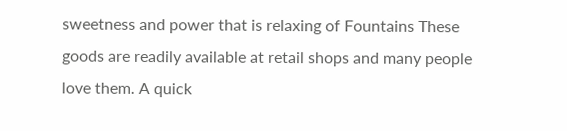sweetness and power that is relaxing of Fountains These goods are readily available at retail shops and many people love them. A quick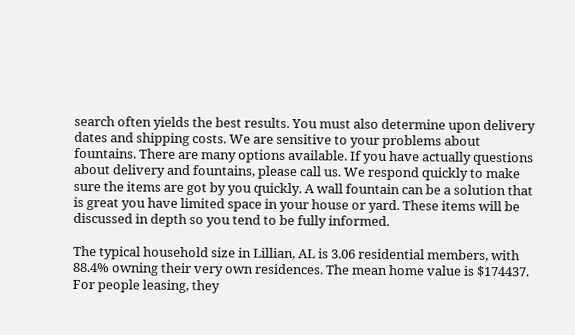search often yields the best results. You must also determine upon delivery dates and shipping costs. We are sensitive to your problems about fountains. There are many options available. If you have actually questions about delivery and fountains, please call us. We respond quickly to make sure the items are got by you quickly. A wall fountain can be a solution that is great you have limited space in your house or yard. These items will be discussed in depth so you tend to be fully informed.

The typical household size in Lillian, AL is 3.06 residential members, with 88.4% owning their very own residences. The mean home value is $174437. For people leasing, they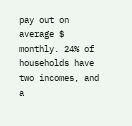pay out on average $ monthly. 24% of households have two incomes, and a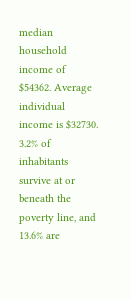median household income of $54362. Average individual income is $32730. 3.2% of inhabitants survive at or beneath the poverty line, and 13.6% are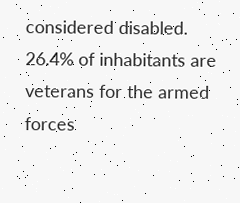considered disabled. 26.4% of inhabitants are veterans for the armed forces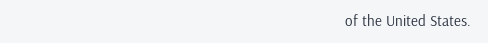of the United States.